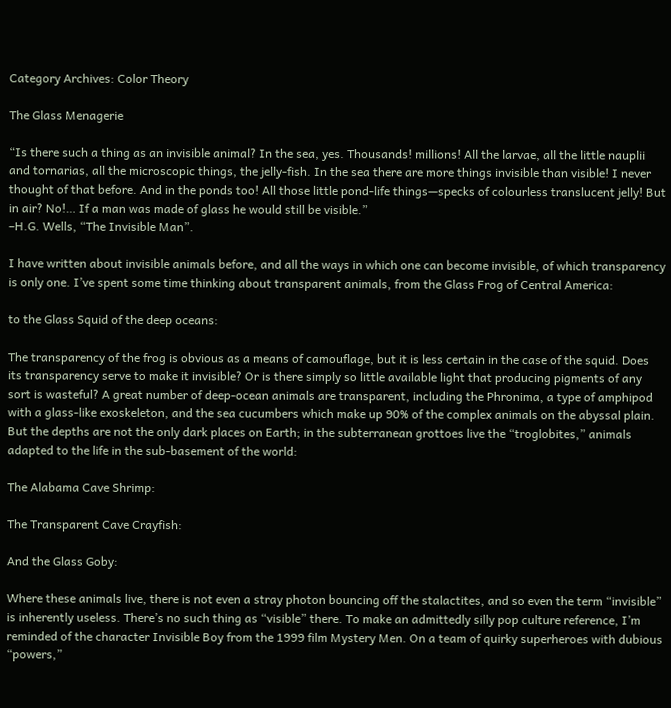Category Archives: Color Theory

The Glass Menagerie

“Is there such a thing as an invisible animal? In the sea, yes. Thousands! millions! All the larvae, all the little nauplii and tornarias, all the microscopic things, the jelly-fish. In the sea there are more things invisible than visible! I never thought of that before. And in the ponds too! All those little pond-life things—specks of colourless translucent jelly! But in air? No!… If a man was made of glass he would still be visible.”
–H.G. Wells, “The Invisible Man”.

I have written about invisible animals before, and all the ways in which one can become invisible, of which transparency is only one. I’ve spent some time thinking about transparent animals, from the Glass Frog of Central America:

to the Glass Squid of the deep oceans:

The transparency of the frog is obvious as a means of camouflage, but it is less certain in the case of the squid. Does its transparency serve to make it invisible? Or is there simply so little available light that producing pigments of any sort is wasteful? A great number of deep-ocean animals are transparent, including the Phronima, a type of amphipod with a glass-like exoskeleton, and the sea cucumbers which make up 90% of the complex animals on the abyssal plain. But the depths are not the only dark places on Earth; in the subterranean grottoes live the “troglobites,” animals adapted to the life in the sub-basement of the world:

The Alabama Cave Shrimp:

The Transparent Cave Crayfish:

And the Glass Goby:

Where these animals live, there is not even a stray photon bouncing off the stalactites, and so even the term “invisible” is inherently useless. There’s no such thing as “visible” there. To make an admittedly silly pop culture reference, I’m reminded of the character Invisible Boy from the 1999 film Mystery Men. On a team of quirky superheroes with dubious “powers,”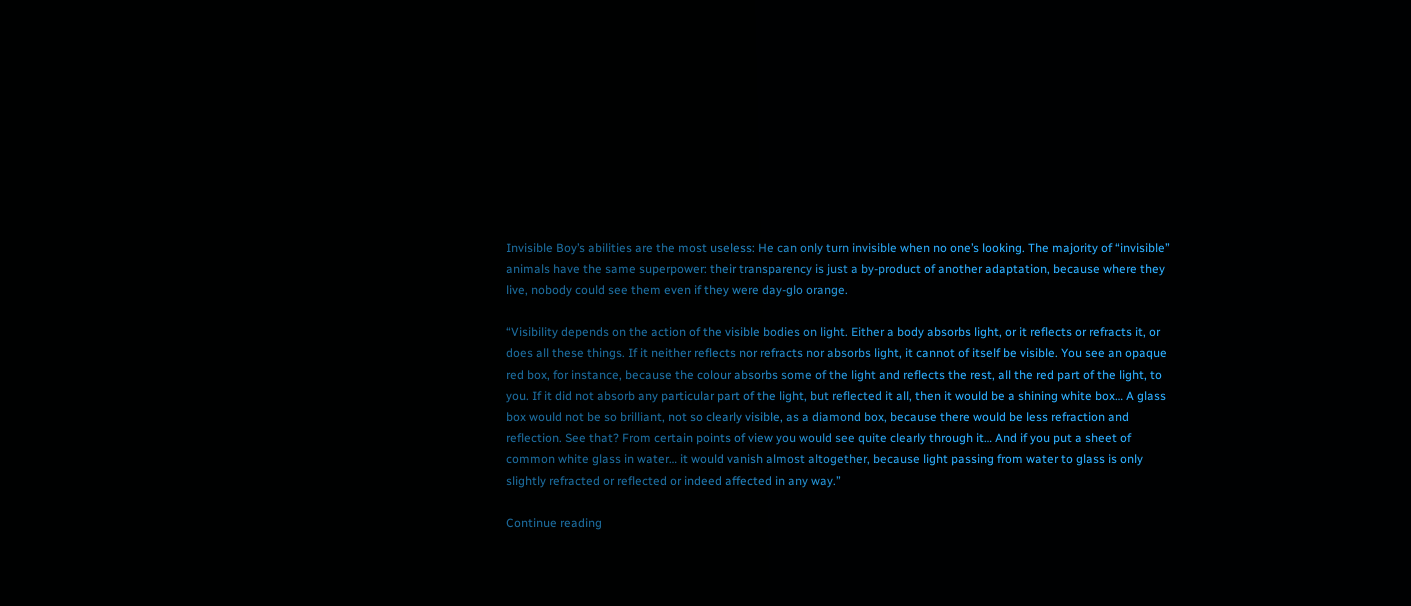Invisible Boy’s abilities are the most useless: He can only turn invisible when no one’s looking. The majority of “invisible” animals have the same superpower: their transparency is just a by-product of another adaptation, because where they live, nobody could see them even if they were day-glo orange.

“Visibility depends on the action of the visible bodies on light. Either a body absorbs light, or it reflects or refracts it, or does all these things. If it neither reflects nor refracts nor absorbs light, it cannot of itself be visible. You see an opaque red box, for instance, because the colour absorbs some of the light and reflects the rest, all the red part of the light, to you. If it did not absorb any particular part of the light, but reflected it all, then it would be a shining white box… A glass box would not be so brilliant, not so clearly visible, as a diamond box, because there would be less refraction and reflection. See that? From certain points of view you would see quite clearly through it… And if you put a sheet of common white glass in water… it would vanish almost altogether, because light passing from water to glass is only slightly refracted or reflected or indeed affected in any way.”

Continue reading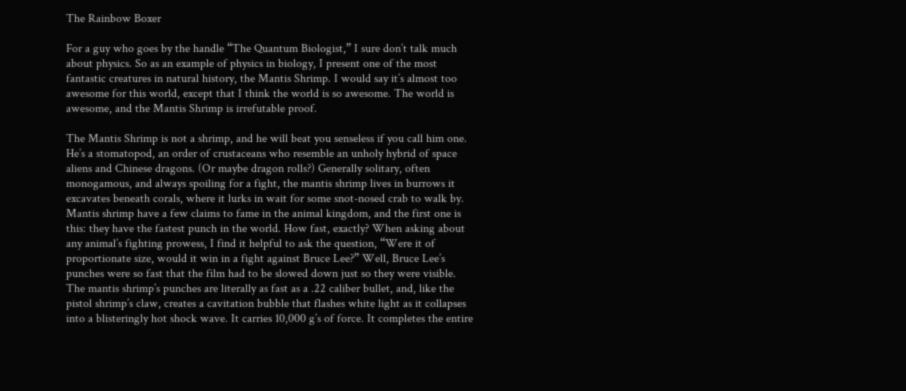The Rainbow Boxer

For a guy who goes by the handle “The Quantum Biologist,” I sure don’t talk much about physics. So as an example of physics in biology, I present one of the most fantastic creatures in natural history, the Mantis Shrimp. I would say it’s almost too awesome for this world, except that I think the world is so awesome. The world is awesome, and the Mantis Shrimp is irrefutable proof.

The Mantis Shrimp is not a shrimp, and he will beat you senseless if you call him one. He’s a stomatopod, an order of crustaceans who resemble an unholy hybrid of space aliens and Chinese dragons. (Or maybe dragon rolls?) Generally solitary, often monogamous, and always spoiling for a fight, the mantis shrimp lives in burrows it excavates beneath corals, where it lurks in wait for some snot-nosed crab to walk by. Mantis shrimp have a few claims to fame in the animal kingdom, and the first one is this: they have the fastest punch in the world. How fast, exactly? When asking about any animal’s fighting prowess, I find it helpful to ask the question, “Were it of proportionate size, would it win in a fight against Bruce Lee?” Well, Bruce Lee’s punches were so fast that the film had to be slowed down just so they were visible. The mantis shrimp’s punches are literally as fast as a .22 caliber bullet, and, like the pistol shrimp’s claw, creates a cavitation bubble that flashes white light as it collapses into a blisteringly hot shock wave. It carries 10,000 g’s of force. It completes the entire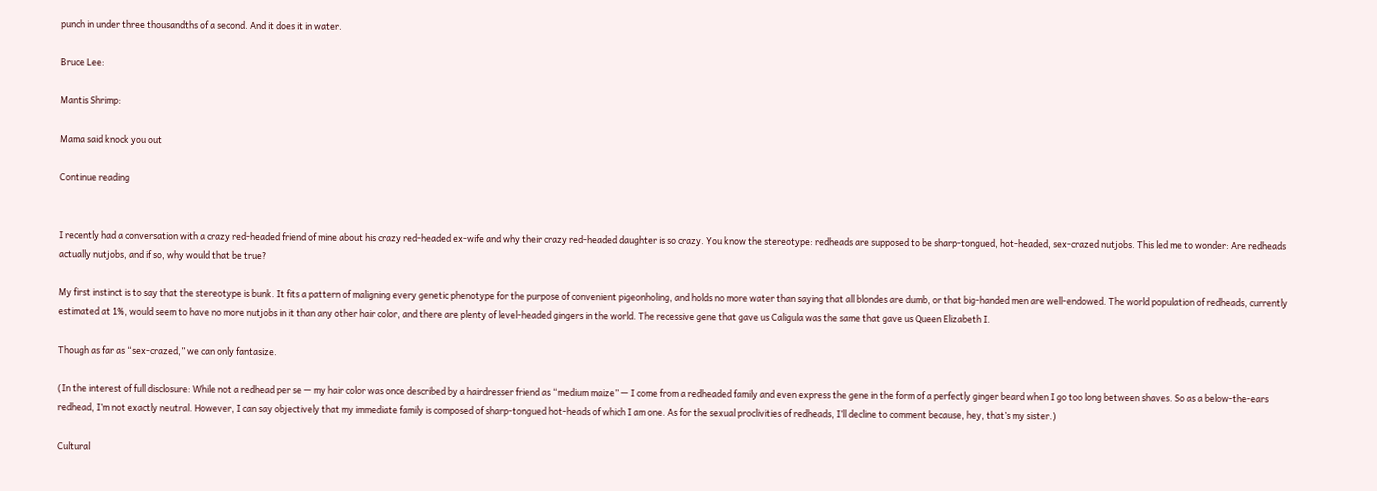punch in under three thousandths of a second. And it does it in water.

Bruce Lee:

Mantis Shrimp:

Mama said knock you out

Continue reading


I recently had a conversation with a crazy red-headed friend of mine about his crazy red-headed ex-wife and why their crazy red-headed daughter is so crazy. You know the stereotype: redheads are supposed to be sharp-tongued, hot-headed, sex-crazed nutjobs. This led me to wonder: Are redheads actually nutjobs, and if so, why would that be true?

My first instinct is to say that the stereotype is bunk. It fits a pattern of maligning every genetic phenotype for the purpose of convenient pigeonholing, and holds no more water than saying that all blondes are dumb, or that big-handed men are well-endowed. The world population of redheads, currently estimated at 1%, would seem to have no more nutjobs in it than any other hair color, and there are plenty of level-headed gingers in the world. The recessive gene that gave us Caligula was the same that gave us Queen Elizabeth I.

Though as far as “sex-crazed,” we can only fantasize.

(In the interest of full disclosure: While not a redhead per se — my hair color was once described by a hairdresser friend as “medium maize” — I come from a redheaded family and even express the gene in the form of a perfectly ginger beard when I go too long between shaves. So as a below-the-ears redhead, I’m not exactly neutral. However, I can say objectively that my immediate family is composed of sharp-tongued hot-heads of which I am one. As for the sexual proclivities of redheads, I’ll decline to comment because, hey, that’s my sister.)

Cultural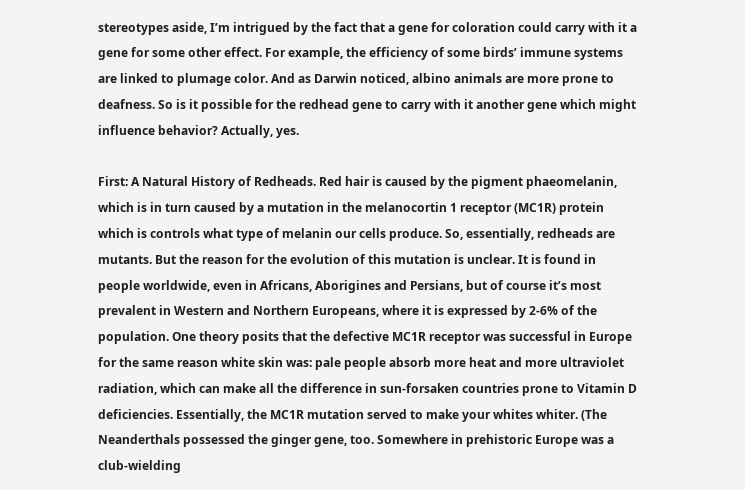stereotypes aside, I’m intrigued by the fact that a gene for coloration could carry with it a gene for some other effect. For example, the efficiency of some birds’ immune systems are linked to plumage color. And as Darwin noticed, albino animals are more prone to deafness. So is it possible for the redhead gene to carry with it another gene which might influence behavior? Actually, yes.

First: A Natural History of Redheads. Red hair is caused by the pigment phaeomelanin, which is in turn caused by a mutation in the melanocortin 1 receptor (MC1R) protein which is controls what type of melanin our cells produce. So, essentially, redheads are mutants. But the reason for the evolution of this mutation is unclear. It is found in people worldwide, even in Africans, Aborigines and Persians, but of course it’s most prevalent in Western and Northern Europeans, where it is expressed by 2-6% of the population. One theory posits that the defective MC1R receptor was successful in Europe for the same reason white skin was: pale people absorb more heat and more ultraviolet radiation, which can make all the difference in sun-forsaken countries prone to Vitamin D deficiencies. Essentially, the MC1R mutation served to make your whites whiter. (The Neanderthals possessed the ginger gene, too. Somewhere in prehistoric Europe was a club-wielding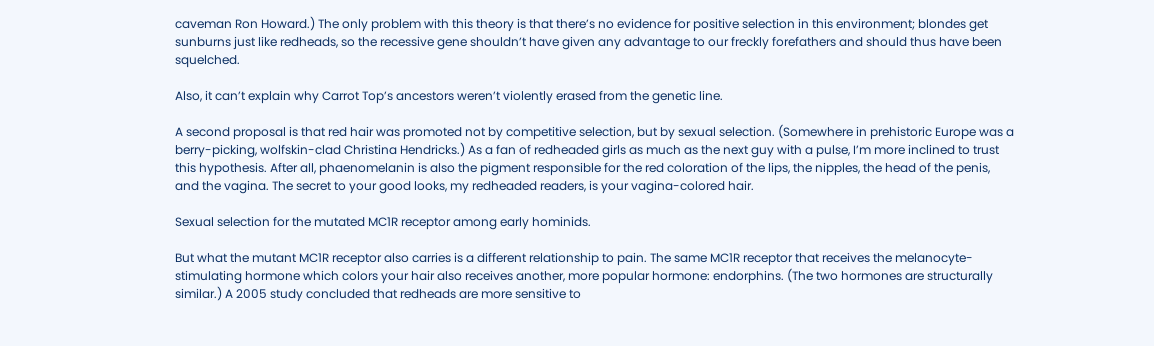caveman Ron Howard.) The only problem with this theory is that there’s no evidence for positive selection in this environment; blondes get sunburns just like redheads, so the recessive gene shouldn’t have given any advantage to our freckly forefathers and should thus have been squelched.

Also, it can’t explain why Carrot Top’s ancestors weren’t violently erased from the genetic line.

A second proposal is that red hair was promoted not by competitive selection, but by sexual selection. (Somewhere in prehistoric Europe was a berry-picking, wolfskin-clad Christina Hendricks.) As a fan of redheaded girls as much as the next guy with a pulse, I’m more inclined to trust this hypothesis. After all, phaenomelanin is also the pigment responsible for the red coloration of the lips, the nipples, the head of the penis, and the vagina. The secret to your good looks, my redheaded readers, is your vagina-colored hair.

Sexual selection for the mutated MC1R receptor among early hominids.

But what the mutant MC1R receptor also carries is a different relationship to pain. The same MC1R receptor that receives the melanocyte-stimulating hormone which colors your hair also receives another, more popular hormone: endorphins. (The two hormones are structurally similar.) A 2005 study concluded that redheads are more sensitive to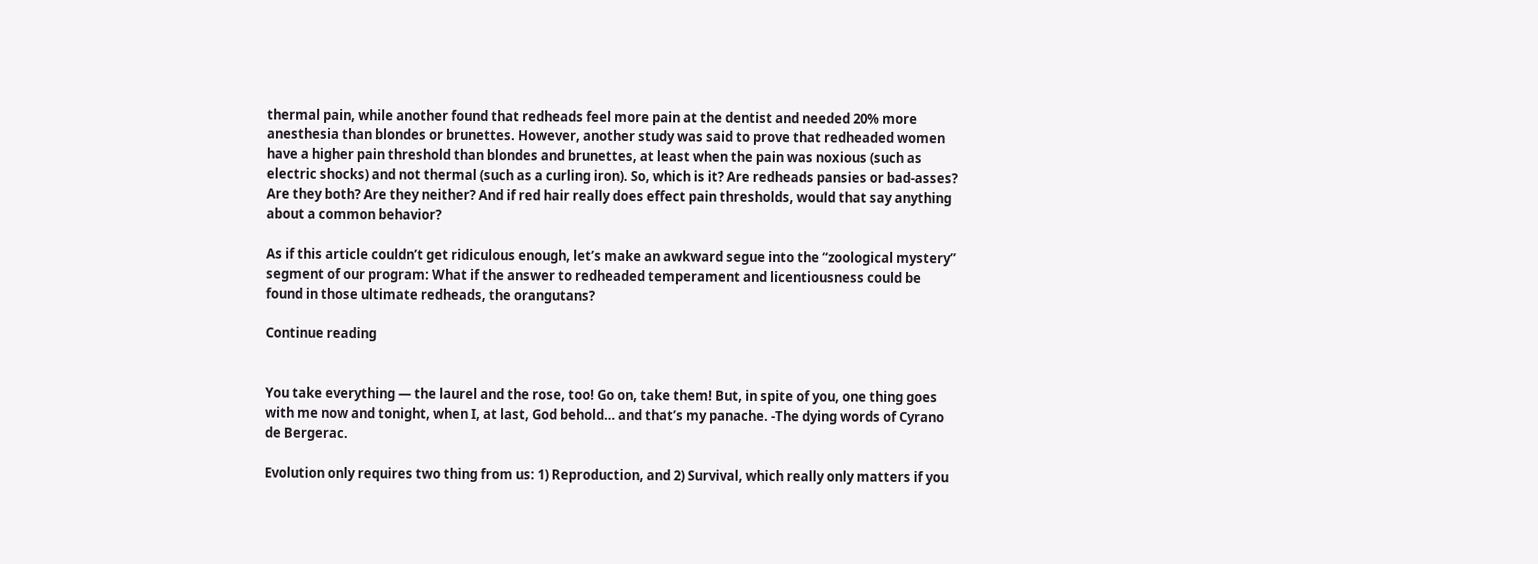thermal pain, while another found that redheads feel more pain at the dentist and needed 20% more anesthesia than blondes or brunettes. However, another study was said to prove that redheaded women have a higher pain threshold than blondes and brunettes, at least when the pain was noxious (such as electric shocks) and not thermal (such as a curling iron). So, which is it? Are redheads pansies or bad-asses? Are they both? Are they neither? And if red hair really does effect pain thresholds, would that say anything about a common behavior?

As if this article couldn’t get ridiculous enough, let’s make an awkward segue into the “zoological mystery” segment of our program: What if the answer to redheaded temperament and licentiousness could be found in those ultimate redheads, the orangutans?

Continue reading


You take everything — the laurel and the rose, too! Go on, take them! But, in spite of you, one thing goes with me now and tonight, when I, at last, God behold… and that’s my panache. -The dying words of Cyrano de Bergerac.

Evolution only requires two thing from us: 1) Reproduction, and 2) Survival, which really only matters if you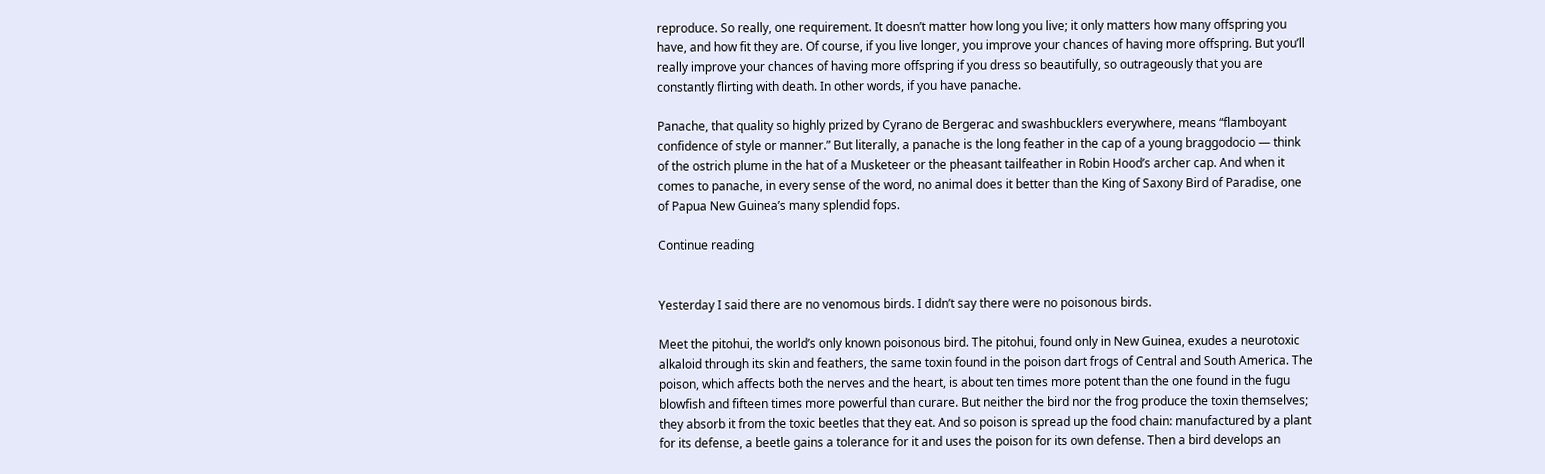reproduce. So really, one requirement. It doesn’t matter how long you live; it only matters how many offspring you have, and how fit they are. Of course, if you live longer, you improve your chances of having more offspring. But you’ll really improve your chances of having more offspring if you dress so beautifully, so outrageously that you are constantly flirting with death. In other words, if you have panache.

Panache, that quality so highly prized by Cyrano de Bergerac and swashbucklers everywhere, means “flamboyant confidence of style or manner.” But literally, a panache is the long feather in the cap of a young braggodocio — think of the ostrich plume in the hat of a Musketeer or the pheasant tailfeather in Robin Hood’s archer cap. And when it comes to panache, in every sense of the word, no animal does it better than the King of Saxony Bird of Paradise, one of Papua New Guinea’s many splendid fops.

Continue reading


Yesterday I said there are no venomous birds. I didn’t say there were no poisonous birds.

Meet the pitohui, the world’s only known poisonous bird. The pitohui, found only in New Guinea, exudes a neurotoxic alkaloid through its skin and feathers, the same toxin found in the poison dart frogs of Central and South America. The poison, which affects both the nerves and the heart, is about ten times more potent than the one found in the fugu blowfish and fifteen times more powerful than curare. But neither the bird nor the frog produce the toxin themselves; they absorb it from the toxic beetles that they eat. And so poison is spread up the food chain: manufactured by a plant for its defense, a beetle gains a tolerance for it and uses the poison for its own defense. Then a bird develops an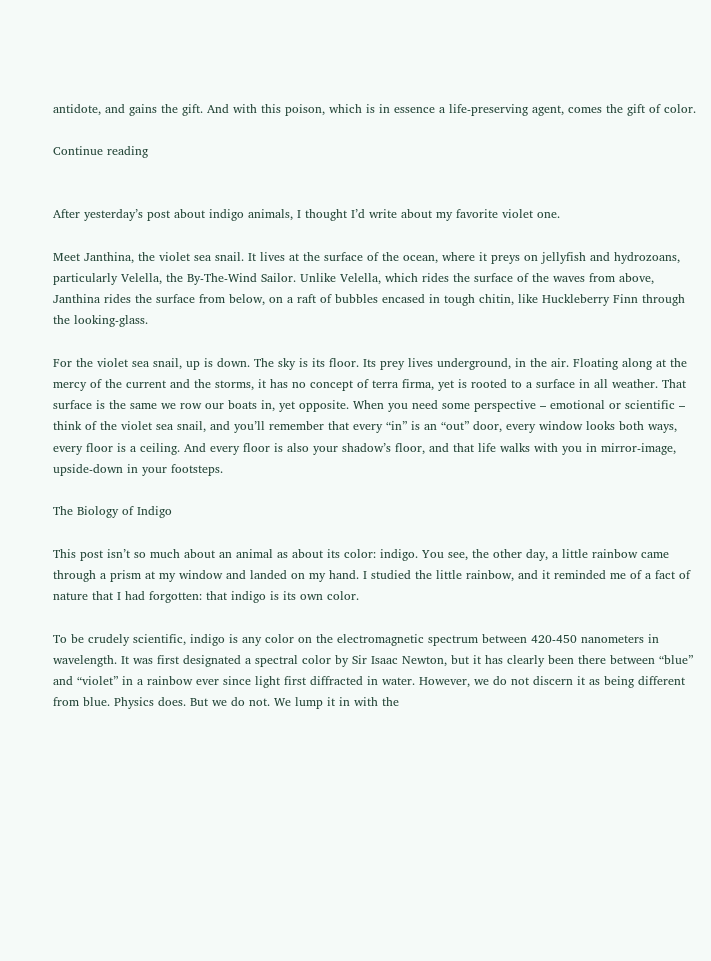antidote, and gains the gift. And with this poison, which is in essence a life-preserving agent, comes the gift of color.

Continue reading


After yesterday’s post about indigo animals, I thought I’d write about my favorite violet one.

Meet Janthina, the violet sea snail. It lives at the surface of the ocean, where it preys on jellyfish and hydrozoans, particularly Velella, the By-The-Wind Sailor. Unlike Velella, which rides the surface of the waves from above, Janthina rides the surface from below, on a raft of bubbles encased in tough chitin, like Huckleberry Finn through the looking-glass.

For the violet sea snail, up is down. The sky is its floor. Its prey lives underground, in the air. Floating along at the mercy of the current and the storms, it has no concept of terra firma, yet is rooted to a surface in all weather. That surface is the same we row our boats in, yet opposite. When you need some perspective – emotional or scientific – think of the violet sea snail, and you’ll remember that every “in” is an “out” door, every window looks both ways, every floor is a ceiling. And every floor is also your shadow’s floor, and that life walks with you in mirror-image, upside-down in your footsteps.

The Biology of Indigo

This post isn’t so much about an animal as about its color: indigo. You see, the other day, a little rainbow came through a prism at my window and landed on my hand. I studied the little rainbow, and it reminded me of a fact of nature that I had forgotten: that indigo is its own color.

To be crudely scientific, indigo is any color on the electromagnetic spectrum between 420-450 nanometers in wavelength. It was first designated a spectral color by Sir Isaac Newton, but it has clearly been there between “blue” and “violet” in a rainbow ever since light first diffracted in water. However, we do not discern it as being different from blue. Physics does. But we do not. We lump it in with the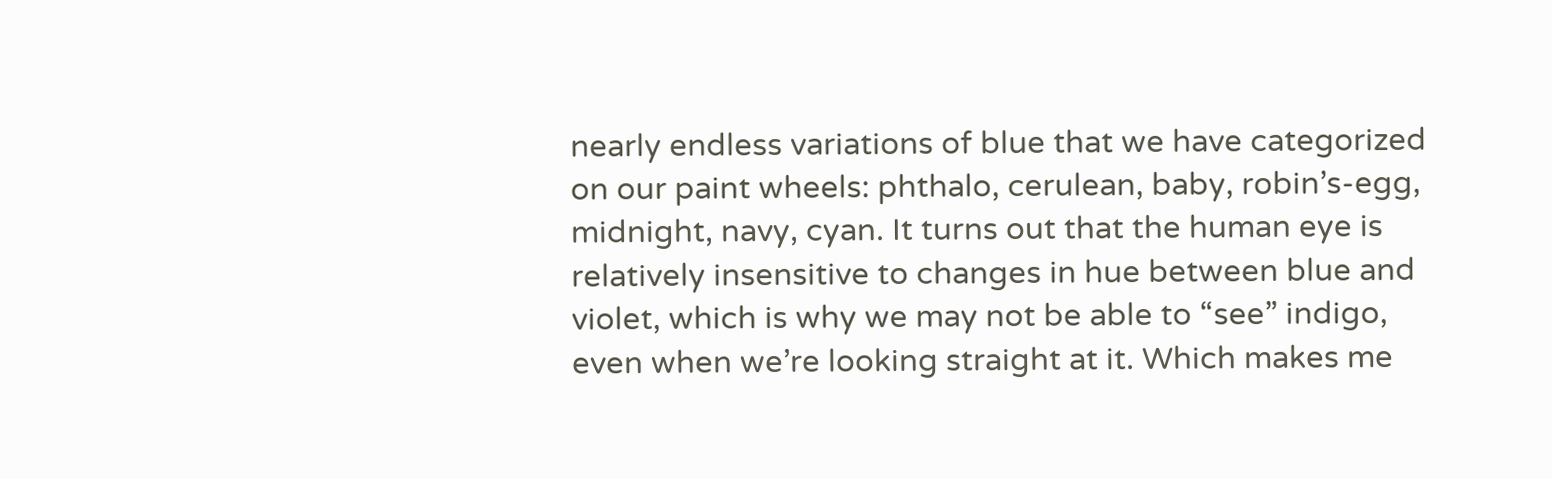nearly endless variations of blue that we have categorized on our paint wheels: phthalo, cerulean, baby, robin’s-egg, midnight, navy, cyan. It turns out that the human eye is relatively insensitive to changes in hue between blue and violet, which is why we may not be able to “see” indigo, even when we’re looking straight at it. Which makes me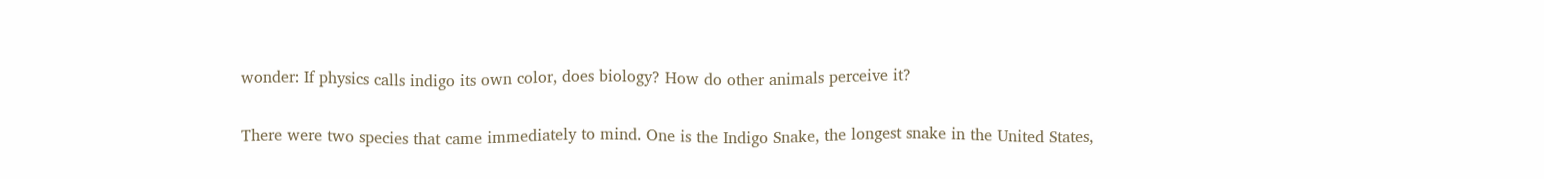wonder: If physics calls indigo its own color, does biology? How do other animals perceive it?

There were two species that came immediately to mind. One is the Indigo Snake, the longest snake in the United States,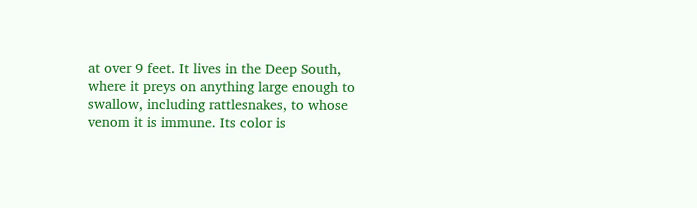at over 9 feet. It lives in the Deep South, where it preys on anything large enough to swallow, including rattlesnakes, to whose venom it is immune. Its color is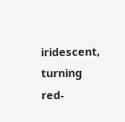iridescent, turning red-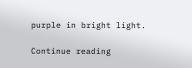purple in bright light.

Continue reading